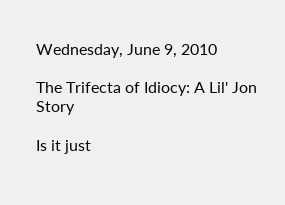Wednesday, June 9, 2010

The Trifecta of Idiocy: A Lil' Jon Story

Is it just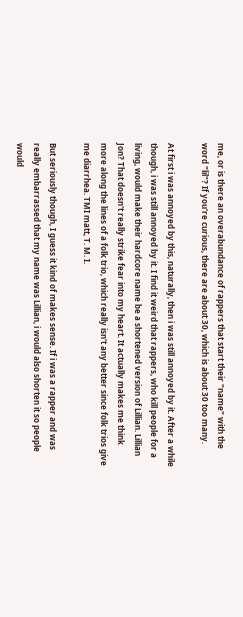me, or is there an overabundance of rappers that start their "name" with the word "lil"? If you're curious, there are about 30, which is about 30 too many.

At first i was annoyed by this, naturally, then i was still annoyed by it. After a while though, i was still annoyed by it. I find it weird that rappers, who kill people for a living, would make their hardcore name be a shortened version of Lillian. Lillian Jon? That doesn't really strike fear into my heart. It actually makes me think more along the lines of a folk trio, which really isn't any better since folk trios give me diarrhea. TMI matt, T. M. I.

But seriously though, I guess it kind of makes sense. If i was a rapper and was really embarrassed that my name was Lillian, i would also shorten it so people would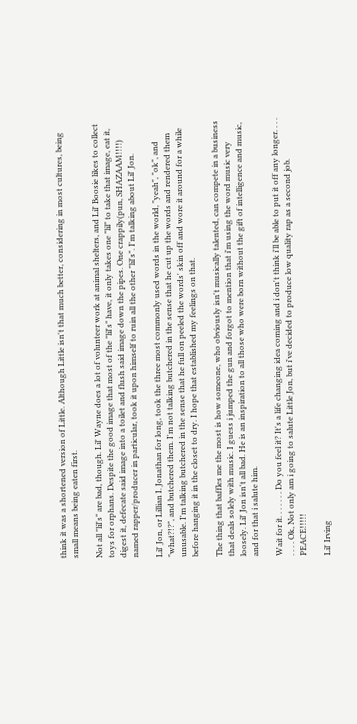think it was a shortened version of Little. Although Little isn't that much better, considering in most cultures, being small means being eaten first.

Not all "lil's" are bad, though. Lil' Wayne does a lot of volunteer work at animal shelters, and Lil' Boosie likes to collect toys for orphans. Despite the good image that most of the "lil's" have, it only takes one "lil" to take that image, eat it, digest it, defecate said image into a toilet and flush said image down the pipes. One crappily(pun, SHAZAAM!!!!) named rapper/producer in particular, took it upon himself to ruin all the other "lil's". I'm talking about Lil' Jon.

Lil' Jon, or Lillian I. Jonathan for long, took the three most commonly used words in the world, "yeah", "ok", and "what?!?", and butchered them. I'm not talking butchered in the sense that he cut up the words and rendered them unusable. I'm talking butchered in the sense that he full on peeled the words' skin off and wore it around for a while before hanging it in the closet to dry. I hope that established my feelings on that.

The thing that baffles me the most is how someone, who obviously isn't musically talented, can compete in a business that deals solely with music. I guess i jumped the gun and forgot to mention that i'm using the word music very loosely. Lil' Jon isn't all bad. He is an inspiration to all those who were born without the gift of intelligence and music, and for that i salute him.

Wait for it. . . . . . . Do you feel it? It's a life changing idea coming and i don't think i'll be able to put it off any longer. . . . . . . . Ok, Not only am i going to salute Little Jon, but i've decided to produce low quality rap as a second job. PEACE!!!!!

Lil' Irving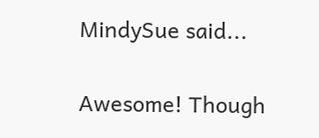MindySue said...

Awesome! Though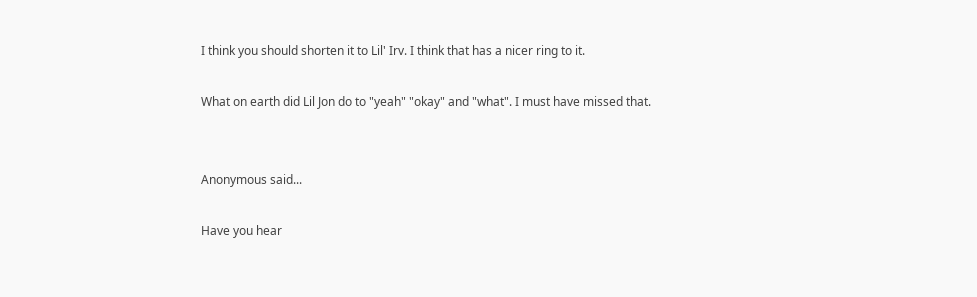I think you should shorten it to Lil' Irv. I think that has a nicer ring to it.

What on earth did Lil Jon do to "yeah" "okay" and "what". I must have missed that.


Anonymous said...

Have you hear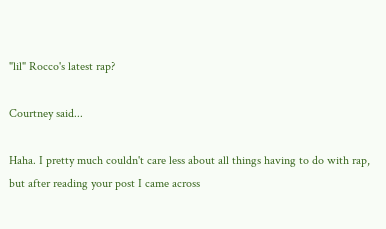"lil" Rocco's latest rap?

Courtney said...

Haha. I pretty much couldn't care less about all things having to do with rap, but after reading your post I came across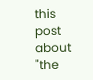this post about "the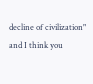decline of civilization" and I think you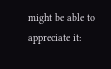might be able to appreciate it: